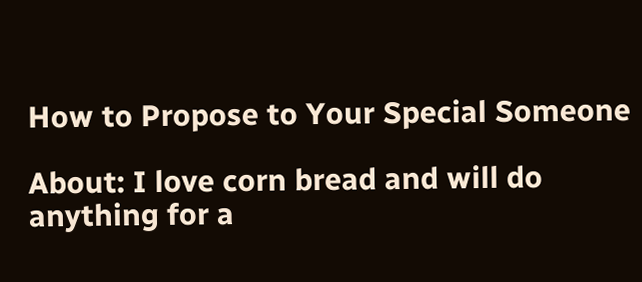How to Propose to Your Special Someone

About: I love corn bread and will do anything for a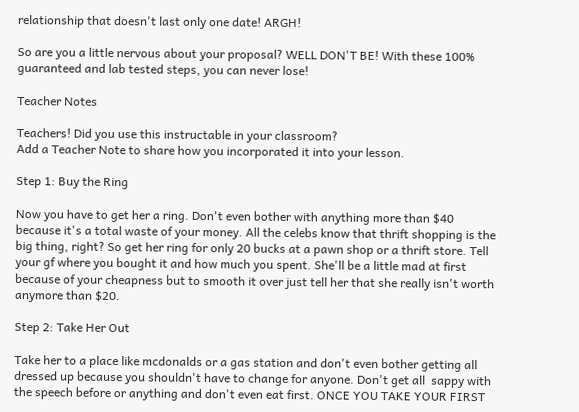relationship that doesn't last only one date! ARGH!

So are you a little nervous about your proposal? WELL DON'T BE! With these 100% guaranteed and lab tested steps, you can never lose!

Teacher Notes

Teachers! Did you use this instructable in your classroom?
Add a Teacher Note to share how you incorporated it into your lesson.

Step 1: Buy the Ring

Now you have to get her a ring. Don't even bother with anything more than $40 because it's a total waste of your money. All the celebs know that thrift shopping is the big thing, right? So get her ring for only 20 bucks at a pawn shop or a thrift store. Tell your gf where you bought it and how much you spent. She'll be a little mad at first because of your cheapness but to smooth it over just tell her that she really isn't worth anymore than $20.

Step 2: Take Her Out

Take her to a place like mcdonalds or a gas station and don't even bother getting all dressed up because you shouldn't have to change for anyone. Don't get all  sappy with the speech before or anything and don't even eat first. ONCE YOU TAKE YOUR FIRST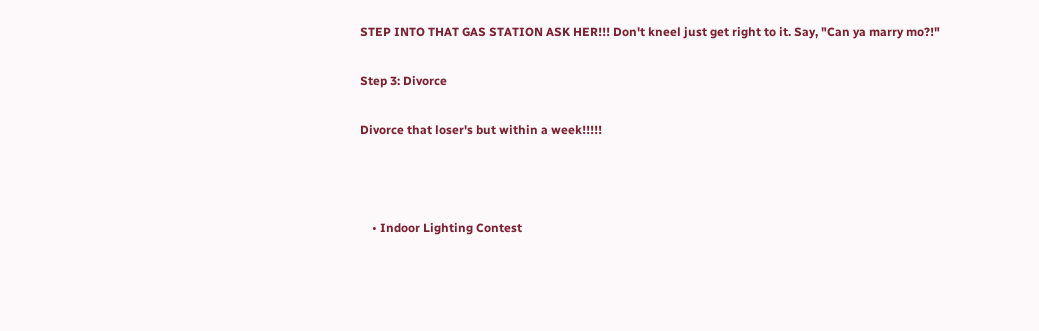STEP INTO THAT GAS STATION ASK HER!!! Don't kneel just get right to it. Say, "Can ya marry mo?!"

Step 3: Divorce

Divorce that loser's but within a week!!!!!



    • Indoor Lighting Contest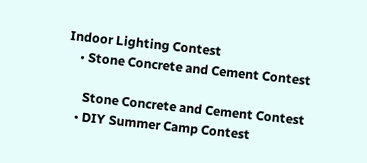Indoor Lighting Contest
    • Stone Concrete and Cement Contest

      Stone Concrete and Cement Contest
    • DIY Summer Camp Contest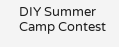DIY Summer Camp Contest